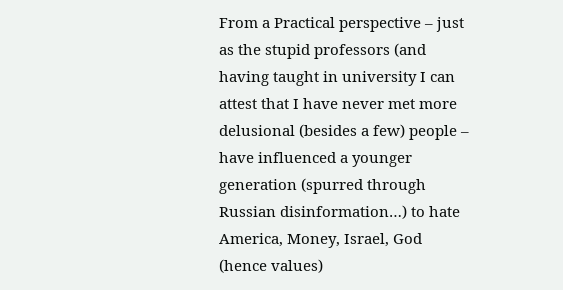From a Practical perspective – just as the stupid professors (and having taught in university I can attest that I have never met more delusional (besides a few) people – have influenced a younger generation (spurred through Russian disinformation…) to hate America, Money, Israel, God (hence values)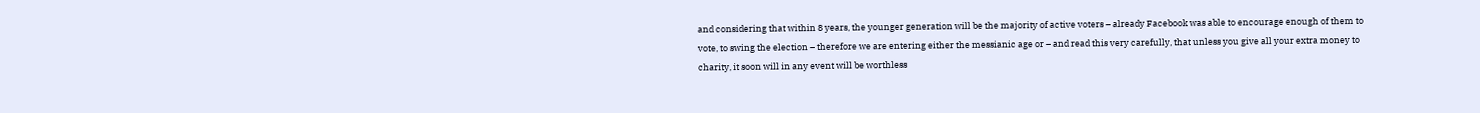and considering that within 8 years, the younger generation will be the majority of active voters – already Facebook was able to encourage enough of them to vote, to swing the election – therefore we are entering either the messianic age or – and read this very carefully, that unless you give all your extra money to charity, it soon will in any event will be worthless